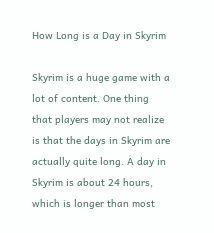How Long is a Day in Skyrim

Skyrim is a huge game with a lot of content. One thing that players may not realize is that the days in Skyrim are actually quite long. A day in Skyrim is about 24 hours, which is longer than most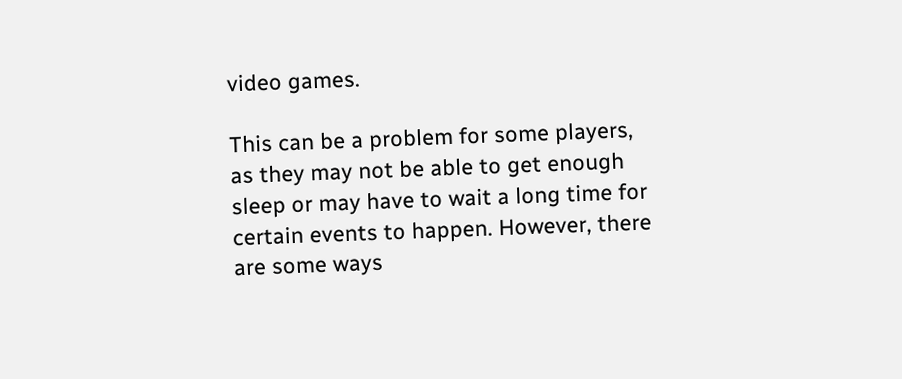video games.

This can be a problem for some players, as they may not be able to get enough sleep or may have to wait a long time for certain events to happen. However, there are some ways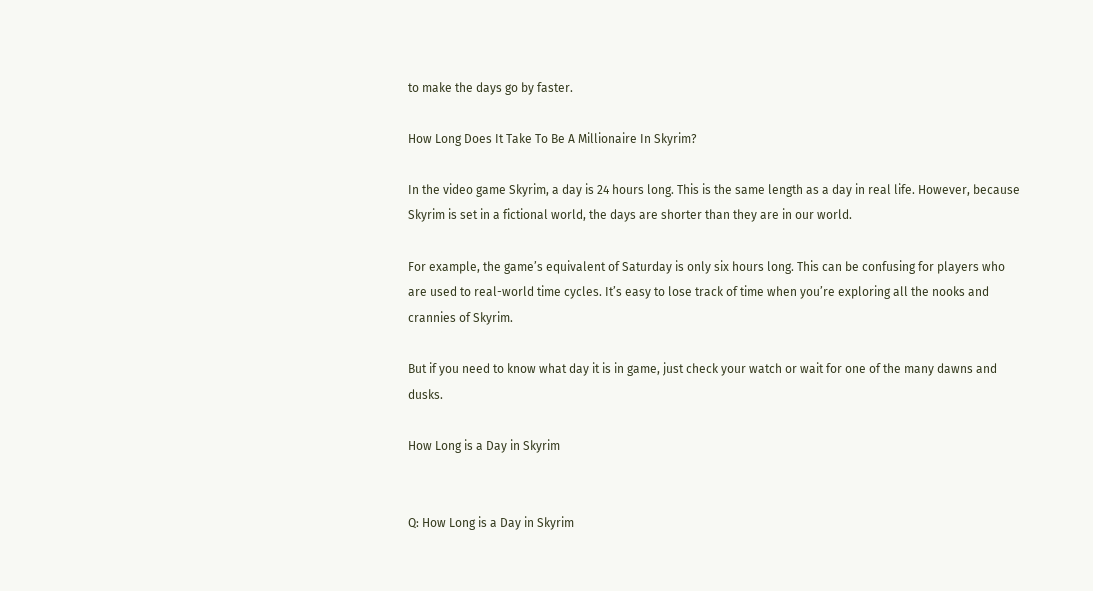to make the days go by faster.

How Long Does It Take To Be A Millionaire In Skyrim?

In the video game Skyrim, a day is 24 hours long. This is the same length as a day in real life. However, because Skyrim is set in a fictional world, the days are shorter than they are in our world.

For example, the game’s equivalent of Saturday is only six hours long. This can be confusing for players who are used to real-world time cycles. It’s easy to lose track of time when you’re exploring all the nooks and crannies of Skyrim.

But if you need to know what day it is in game, just check your watch or wait for one of the many dawns and dusks.

How Long is a Day in Skyrim


Q: How Long is a Day in Skyrim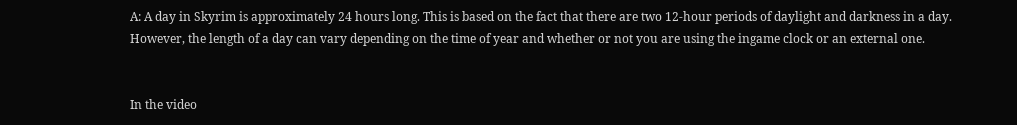A: A day in Skyrim is approximately 24 hours long. This is based on the fact that there are two 12-hour periods of daylight and darkness in a day. However, the length of a day can vary depending on the time of year and whether or not you are using the ingame clock or an external one.


In the video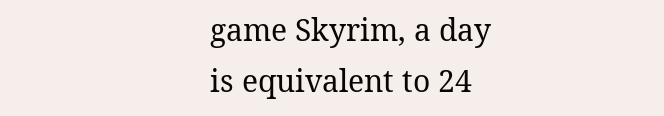game Skyrim, a day is equivalent to 24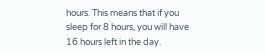hours. This means that if you sleep for 8 hours, you will have 16 hours left in the day.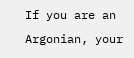If you are an Argonian, your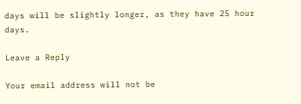days will be slightly longer, as they have 25 hour days.

Leave a Reply

Your email address will not be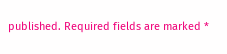published. Required fields are marked *